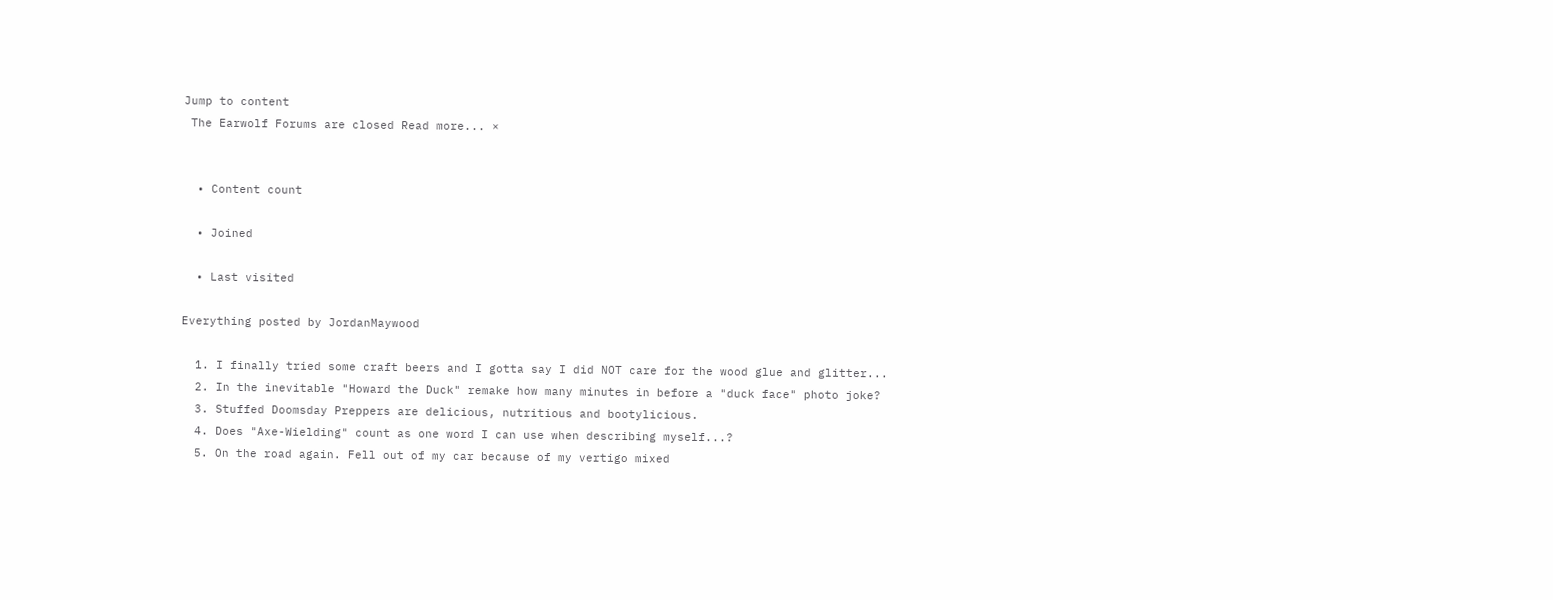Jump to content
 The Earwolf Forums are closed Read more... ×


  • Content count

  • Joined

  • Last visited

Everything posted by JordanMaywood

  1. I finally tried some craft beers and I gotta say I did NOT care for the wood glue and glitter...
  2. In the inevitable "Howard the Duck" remake how many minutes in before a "duck face" photo joke?
  3. Stuffed Doomsday Preppers are delicious, nutritious and bootylicious.
  4. Does "Axe-Wielding" count as one word I can use when describing myself...?
  5. On the road again. Fell out of my car because of my vertigo mixed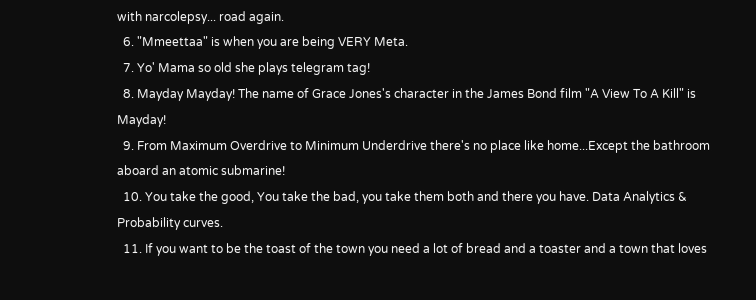with narcolepsy... road again.
  6. "Mmeettaa" is when you are being VERY Meta.
  7. Yo' Mama so old she plays telegram tag!
  8. Mayday Mayday! The name of Grace Jones's character in the James Bond film "A View To A Kill" is Mayday!
  9. From Maximum Overdrive to Minimum Underdrive there's no place like home...Except the bathroom aboard an atomic submarine!
  10. You take the good, You take the bad, you take them both and there you have. Data Analytics & Probability curves.
  11. If you want to be the toast of the town you need a lot of bread and a toaster and a town that loves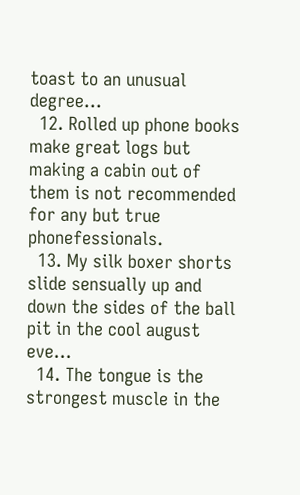toast to an unusual degree...
  12. Rolled up phone books make great logs but making a cabin out of them is not recommended for any but true phonefessionals.
  13. My silk boxer shorts slide sensually up and down the sides of the ball pit in the cool august eve...
  14. The tongue is the strongest muscle in the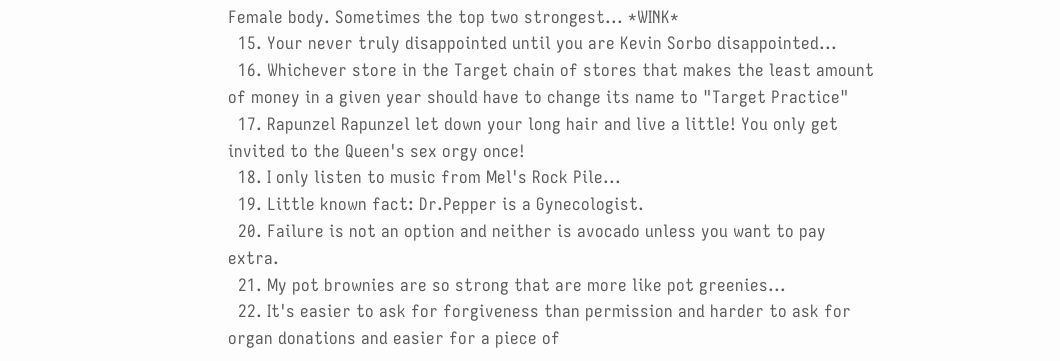Female body. Sometimes the top two strongest... *WINK*
  15. Your never truly disappointed until you are Kevin Sorbo disappointed...
  16. Whichever store in the Target chain of stores that makes the least amount of money in a given year should have to change its name to "Target Practice"
  17. Rapunzel Rapunzel let down your long hair and live a little! You only get invited to the Queen's sex orgy once!
  18. I only listen to music from Mel's Rock Pile...
  19. Little known fact: Dr.Pepper is a Gynecologist.
  20. Failure is not an option and neither is avocado unless you want to pay extra.
  21. My pot brownies are so strong that are more like pot greenies...
  22. It's easier to ask for forgiveness than permission and harder to ask for organ donations and easier for a piece of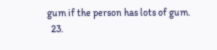gum if the person has lots of gum.
  23.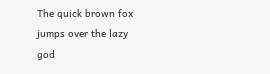The quick brown fox jumps over the lazy god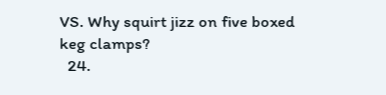VS. Why squirt jizz on five boxed keg clamps?
  24.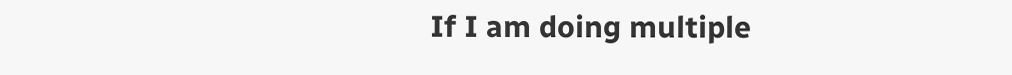If I am doing multiple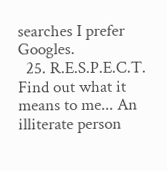searches I prefer Googles.
  25. R.E.S.P.E.C.T. Find out what it means to me... An illiterate person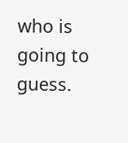who is going to guess.